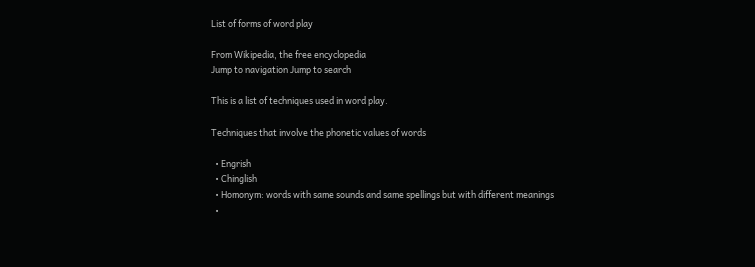List of forms of word play

From Wikipedia, the free encyclopedia
Jump to navigation Jump to search

This is a list of techniques used in word play.

Techniques that involve the phonetic values of words

  • Engrish
  • Chinglish
  • Homonym: words with same sounds and same spellings but with different meanings
  •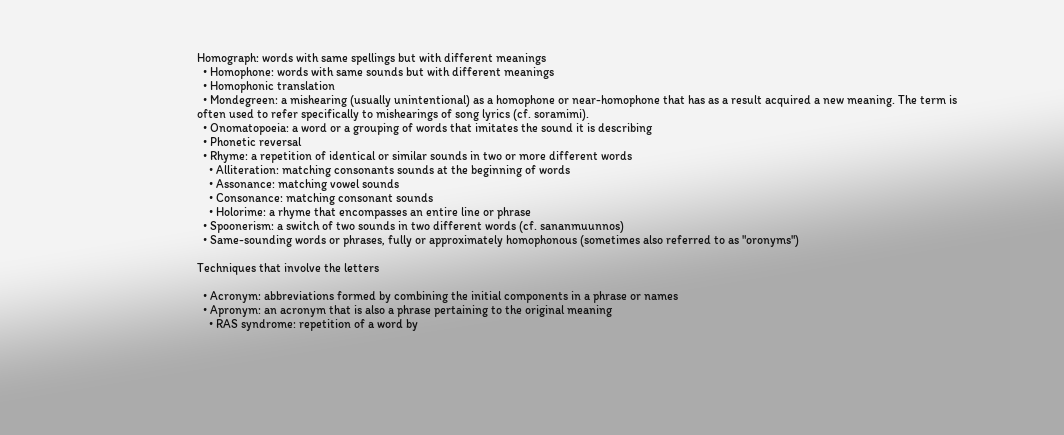Homograph: words with same spellings but with different meanings
  • Homophone: words with same sounds but with different meanings
  • Homophonic translation
  • Mondegreen: a mishearing (usually unintentional) as a homophone or near-homophone that has as a result acquired a new meaning. The term is often used to refer specifically to mishearings of song lyrics (cf. soramimi).
  • Onomatopoeia: a word or a grouping of words that imitates the sound it is describing
  • Phonetic reversal
  • Rhyme: a repetition of identical or similar sounds in two or more different words
    • Alliteration: matching consonants sounds at the beginning of words
    • Assonance: matching vowel sounds
    • Consonance: matching consonant sounds
    • Holorime: a rhyme that encompasses an entire line or phrase
  • Spoonerism: a switch of two sounds in two different words (cf. sananmuunnos)
  • Same-sounding words or phrases, fully or approximately homophonous (sometimes also referred to as "oronyms")

Techniques that involve the letters

  • Acronym: abbreviations formed by combining the initial components in a phrase or names
  • Apronym: an acronym that is also a phrase pertaining to the original meaning
    • RAS syndrome: repetition of a word by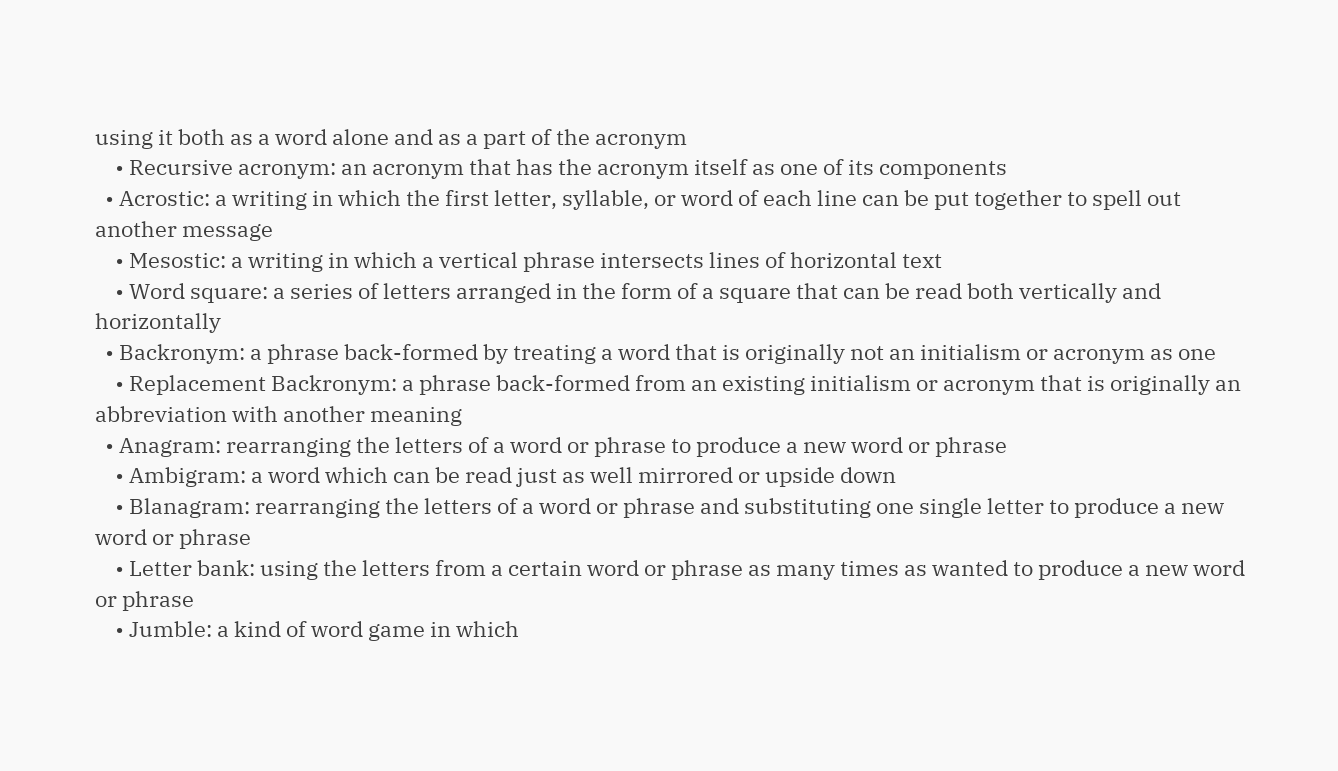using it both as a word alone and as a part of the acronym
    • Recursive acronym: an acronym that has the acronym itself as one of its components
  • Acrostic: a writing in which the first letter, syllable, or word of each line can be put together to spell out another message
    • Mesostic: a writing in which a vertical phrase intersects lines of horizontal text
    • Word square: a series of letters arranged in the form of a square that can be read both vertically and horizontally
  • Backronym: a phrase back-formed by treating a word that is originally not an initialism or acronym as one
    • Replacement Backronym: a phrase back-formed from an existing initialism or acronym that is originally an abbreviation with another meaning
  • Anagram: rearranging the letters of a word or phrase to produce a new word or phrase
    • Ambigram: a word which can be read just as well mirrored or upside down
    • Blanagram: rearranging the letters of a word or phrase and substituting one single letter to produce a new word or phrase
    • Letter bank: using the letters from a certain word or phrase as many times as wanted to produce a new word or phrase
    • Jumble: a kind of word game in which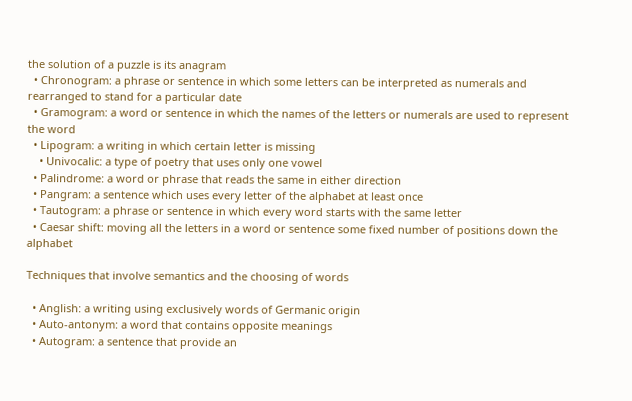the solution of a puzzle is its anagram
  • Chronogram: a phrase or sentence in which some letters can be interpreted as numerals and rearranged to stand for a particular date
  • Gramogram: a word or sentence in which the names of the letters or numerals are used to represent the word
  • Lipogram: a writing in which certain letter is missing
    • Univocalic: a type of poetry that uses only one vowel
  • Palindrome: a word or phrase that reads the same in either direction
  • Pangram: a sentence which uses every letter of the alphabet at least once
  • Tautogram: a phrase or sentence in which every word starts with the same letter
  • Caesar shift: moving all the letters in a word or sentence some fixed number of positions down the alphabet

Techniques that involve semantics and the choosing of words

  • Anglish: a writing using exclusively words of Germanic origin
  • Auto-antonym: a word that contains opposite meanings
  • Autogram: a sentence that provide an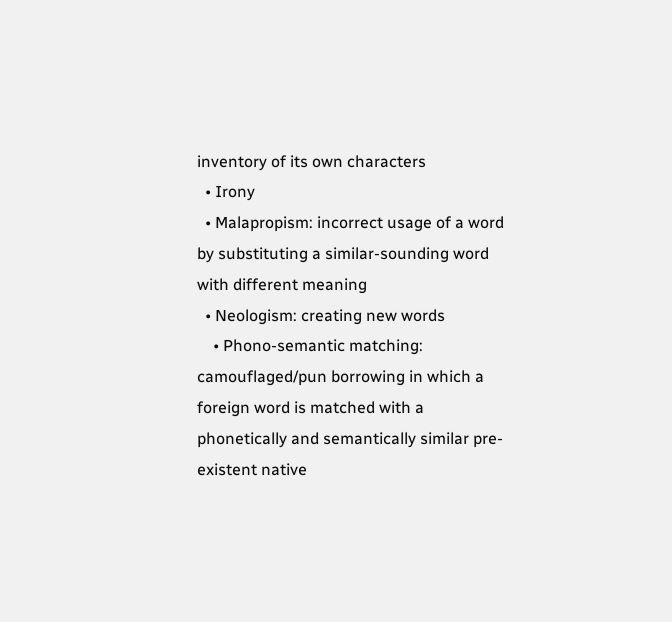inventory of its own characters
  • Irony
  • Malapropism: incorrect usage of a word by substituting a similar-sounding word with different meaning
  • Neologism: creating new words
    • Phono-semantic matching: camouflaged/pun borrowing in which a foreign word is matched with a phonetically and semantically similar pre-existent native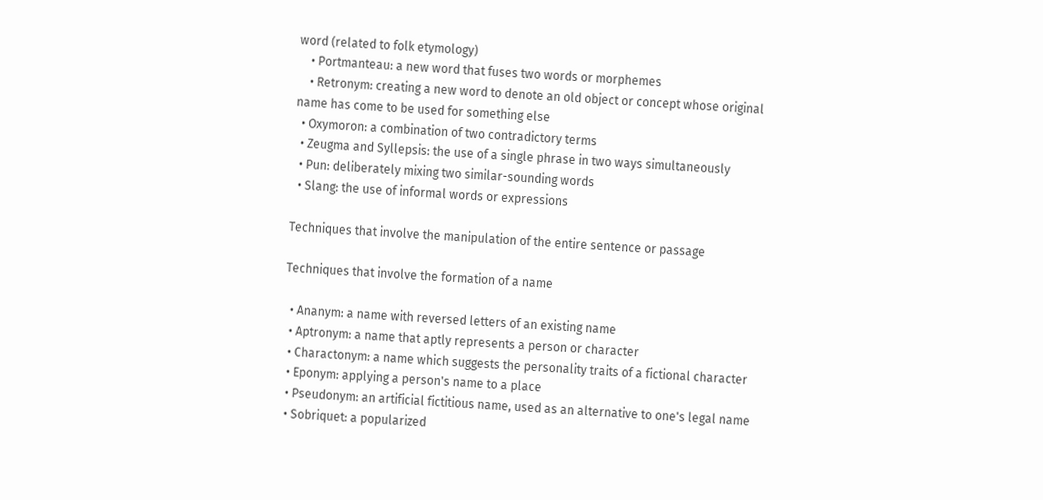word (related to folk etymology)
    • Portmanteau: a new word that fuses two words or morphemes
    • Retronym: creating a new word to denote an old object or concept whose original name has come to be used for something else
  • Oxymoron: a combination of two contradictory terms
  • Zeugma and Syllepsis: the use of a single phrase in two ways simultaneously
  • Pun: deliberately mixing two similar-sounding words
  • Slang: the use of informal words or expressions

Techniques that involve the manipulation of the entire sentence or passage

Techniques that involve the formation of a name

  • Ananym: a name with reversed letters of an existing name
  • Aptronym: a name that aptly represents a person or character
  • Charactonym: a name which suggests the personality traits of a fictional character
  • Eponym: applying a person's name to a place
  • Pseudonym: an artificial fictitious name, used as an alternative to one's legal name
  • Sobriquet: a popularized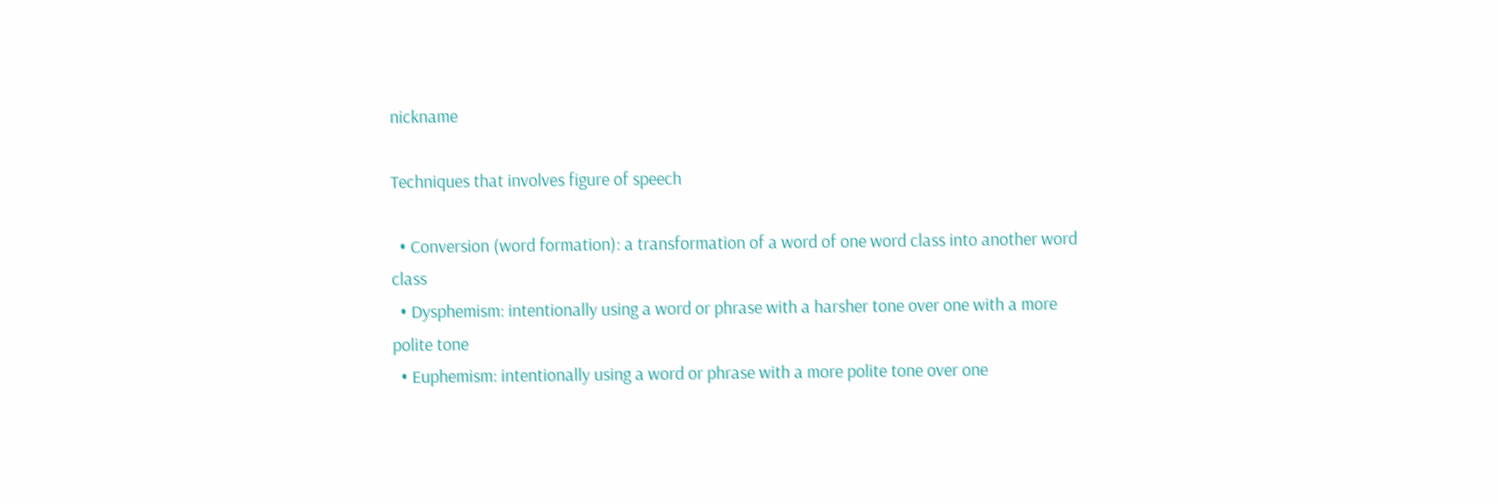nickname

Techniques that involves figure of speech

  • Conversion (word formation): a transformation of a word of one word class into another word class
  • Dysphemism: intentionally using a word or phrase with a harsher tone over one with a more polite tone
  • Euphemism: intentionally using a word or phrase with a more polite tone over one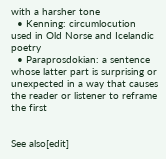with a harsher tone
  • Kenning: circumlocution used in Old Norse and Icelandic poetry
  • Paraprosdokian: a sentence whose latter part is surprising or unexpected in a way that causes the reader or listener to reframe the first


See also[edit]